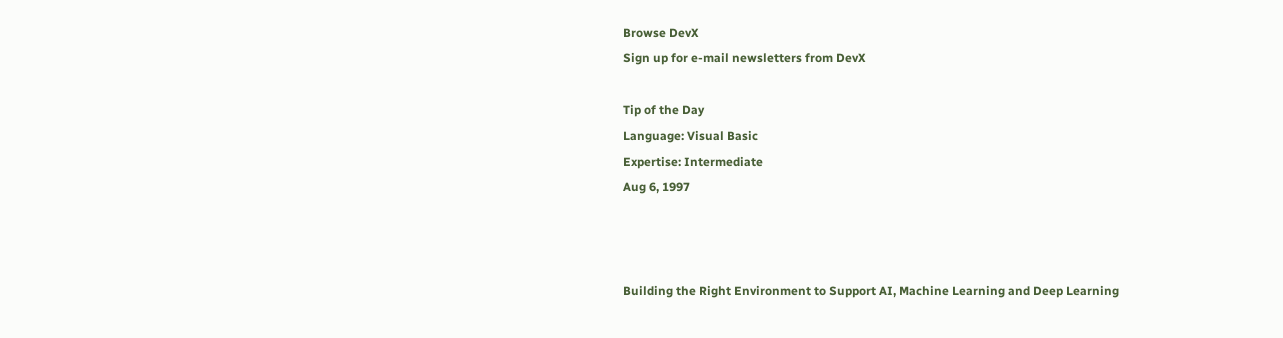Browse DevX
Sign up for e-mail newsletters from DevX

Tip of the Day
Language: Visual Basic
Expertise: Intermediate
Aug 6, 1997



Building the Right Environment to Support AI, Machine Learning and Deep Learning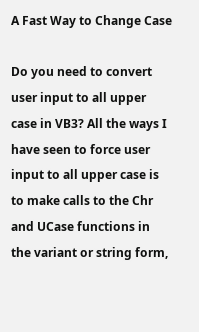A Fast Way to Change Case

Do you need to convert user input to all upper case in VB3? All the ways I have seen to force user input to all upper case is to make calls to the Chr and UCase functions in the variant or string form,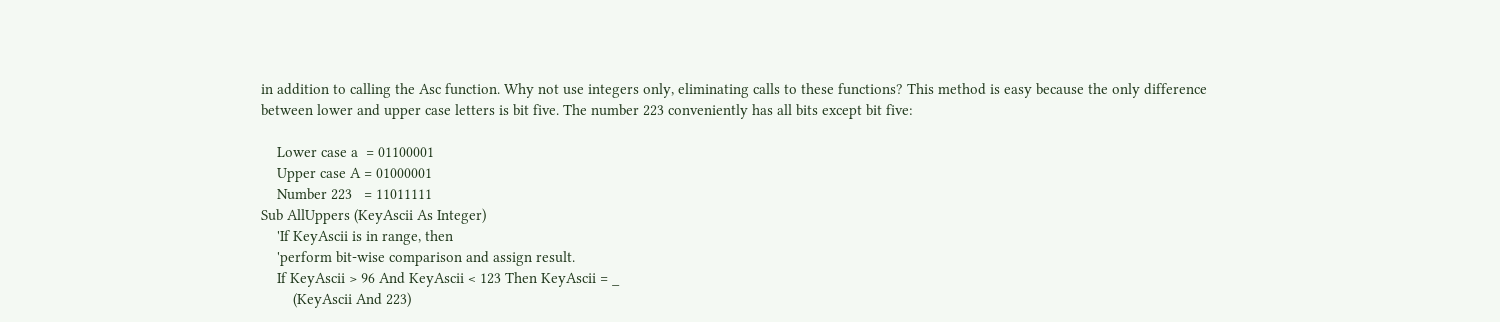in addition to calling the Asc function. Why not use integers only, eliminating calls to these functions? This method is easy because the only difference between lower and upper case letters is bit five. The number 223 conveniently has all bits except bit five:

    Lower case a  = 01100001
    Upper case A = 01000001
    Number 223   = 11011111
Sub AllUppers (KeyAscii As Integer)
    'If KeyAscii is in range, then
    'perform bit-wise comparison and assign result.
    If KeyAscii > 96 And KeyAscii < 123 Then KeyAscii = _
        (KeyAscii And 223)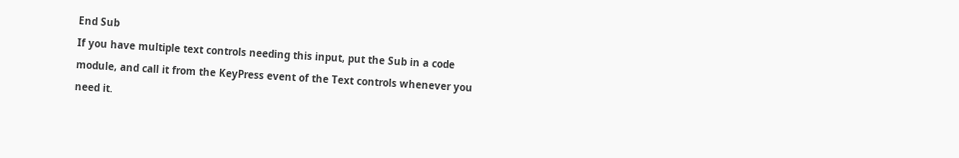End Sub
If you have multiple text controls needing this input, put the Sub in a code module, and call it from the KeyPress event of the Text controls whenever you need it.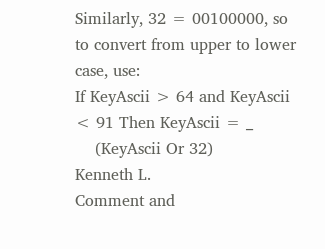Similarly, 32 = 00100000, so to convert from upper to lower case, use:
If KeyAscii > 64 and KeyAscii < 91 Then KeyAscii = _
    (KeyAscii Or 32)
Kenneth L.
Comment and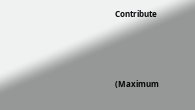Contribute






(Maximum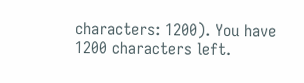characters: 1200). You have 1200 characters left.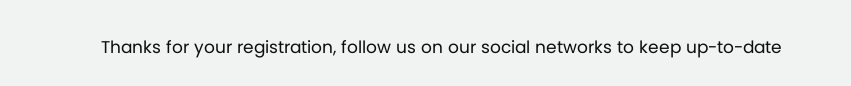Thanks for your registration, follow us on our social networks to keep up-to-date